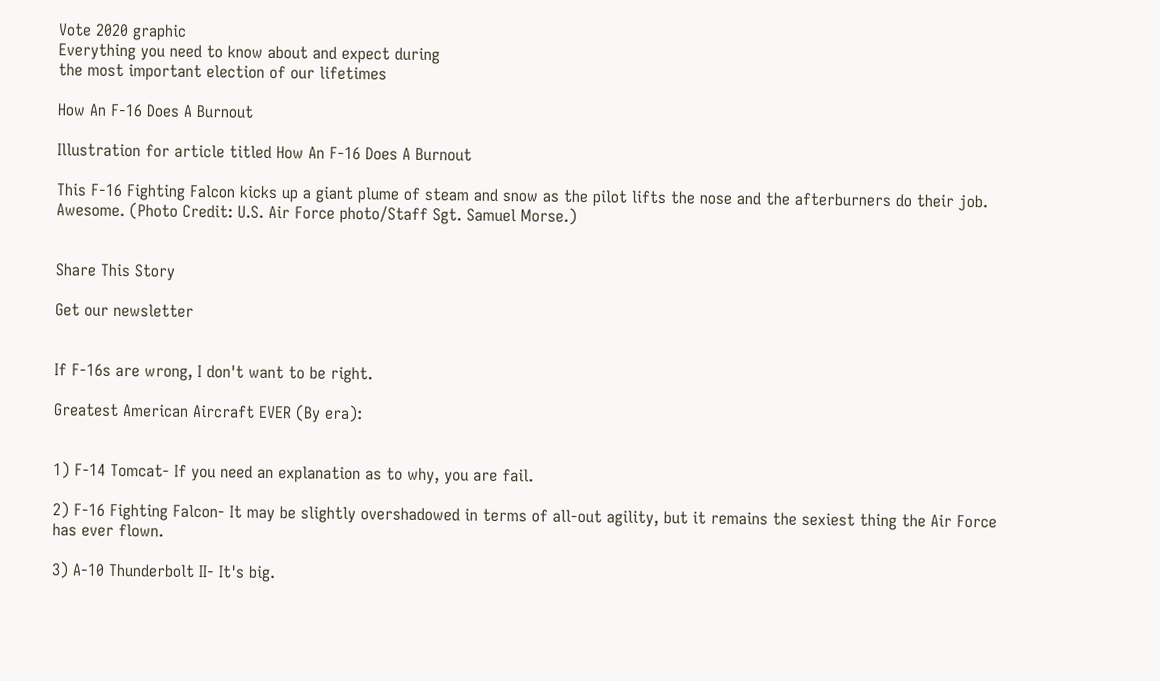Vote 2020 graphic
Everything you need to know about and expect during
the most important election of our lifetimes

How An F-16 Does A Burnout

Illustration for article titled How An F-16 Does A Burnout

This F-16 Fighting Falcon kicks up a giant plume of steam and snow as the pilot lifts the nose and the afterburners do their job. Awesome. (Photo Credit: U.S. Air Force photo/Staff Sgt. Samuel Morse.)


Share This Story

Get our newsletter


If F-16s are wrong, I don't want to be right.

Greatest American Aircraft EVER (By era):


1) F-14 Tomcat- If you need an explanation as to why, you are fail.

2) F-16 Fighting Falcon- It may be slightly overshadowed in terms of all-out agility, but it remains the sexiest thing the Air Force has ever flown.

3) A-10 Thunderbolt II- It's big.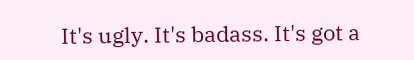It's ugly. It's badass. It's got a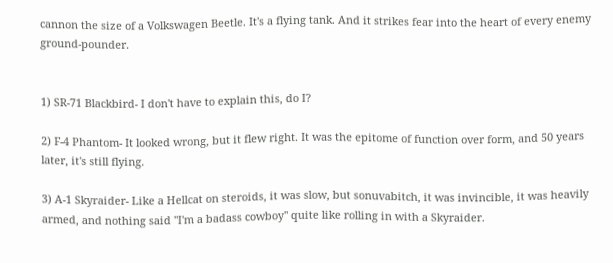cannon the size of a Volkswagen Beetle. It's a flying tank. And it strikes fear into the heart of every enemy ground-pounder.


1) SR-71 Blackbird- I don't have to explain this, do I?

2) F-4 Phantom- It looked wrong, but it flew right. It was the epitome of function over form, and 50 years later, it's still flying.

3) A-1 Skyraider- Like a Hellcat on steroids, it was slow, but sonuvabitch, it was invincible, it was heavily armed, and nothing said "I'm a badass cowboy" quite like rolling in with a Skyraider.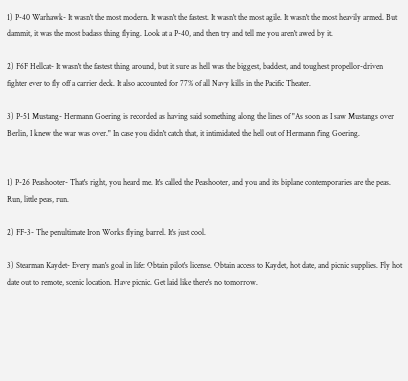1) P-40 Warhawk- It wasn't the most modern. It wasn't the fastest. It wasn't the most agile. It wasn't the most heavily armed. But dammit, it was the most badass thing flying. Look at a P-40, and then try and tell me you aren't awed by it.

2) F6F Hellcat- It wasn't the fastest thing around, but it sure as hell was the biggest, baddest, and toughest propellor-driven fighter ever to fly off a carrier deck. It also accounted for 77% of all Navy kills in the Pacific Theater.

3) P-51 Mustang- Hermann Goering is recorded as having said something along the lines of "As soon as I saw Mustangs over Berlin, I knew the war was over." In case you didn't catch that, it intimidated the hell out of Hermann f'ing Goering.


1) P-26 Peashooter- That's right, you heard me. It's called the Peashooter, and you and its biplane contemporaries are the peas. Run, little peas, run.

2) FF-3- The penultimate Iron Works flying barrel. It's just cool.

3) Stearman Kaydet- Every man's goal in life: Obtain pilot's license. Obtain access to Kaydet, hot date, and picnic supplies. Fly hot date out to remote, scenic location. Have picnic. Get laid like there's no tomorrow.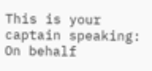This is your captain speaking: On behalf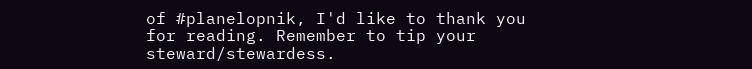of #planelopnik, I'd like to thank you for reading. Remember to tip your steward/stewardess.